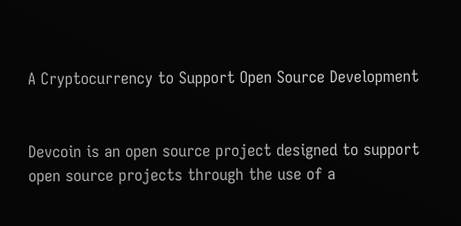A Cryptocurrency to Support Open Source Development


Devcoin is an open source project designed to support open source projects through the use of a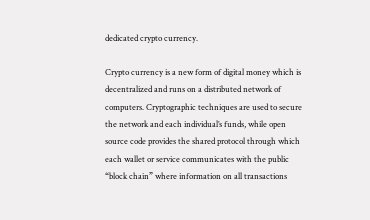dedicated crypto currency.

Crypto currency is a new form of digital money which is decentralized and runs on a distributed network of computers. Cryptographic techniques are used to secure the network and each individual’s funds, while open source code provides the shared protocol through which each wallet or service communicates with the public “block chain” where information on all transactions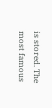is stored. The most famous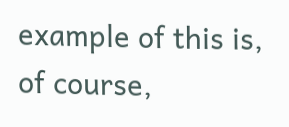example of this is, of course,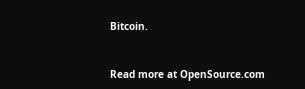Bitcoin.


Read more at OpenSource.com